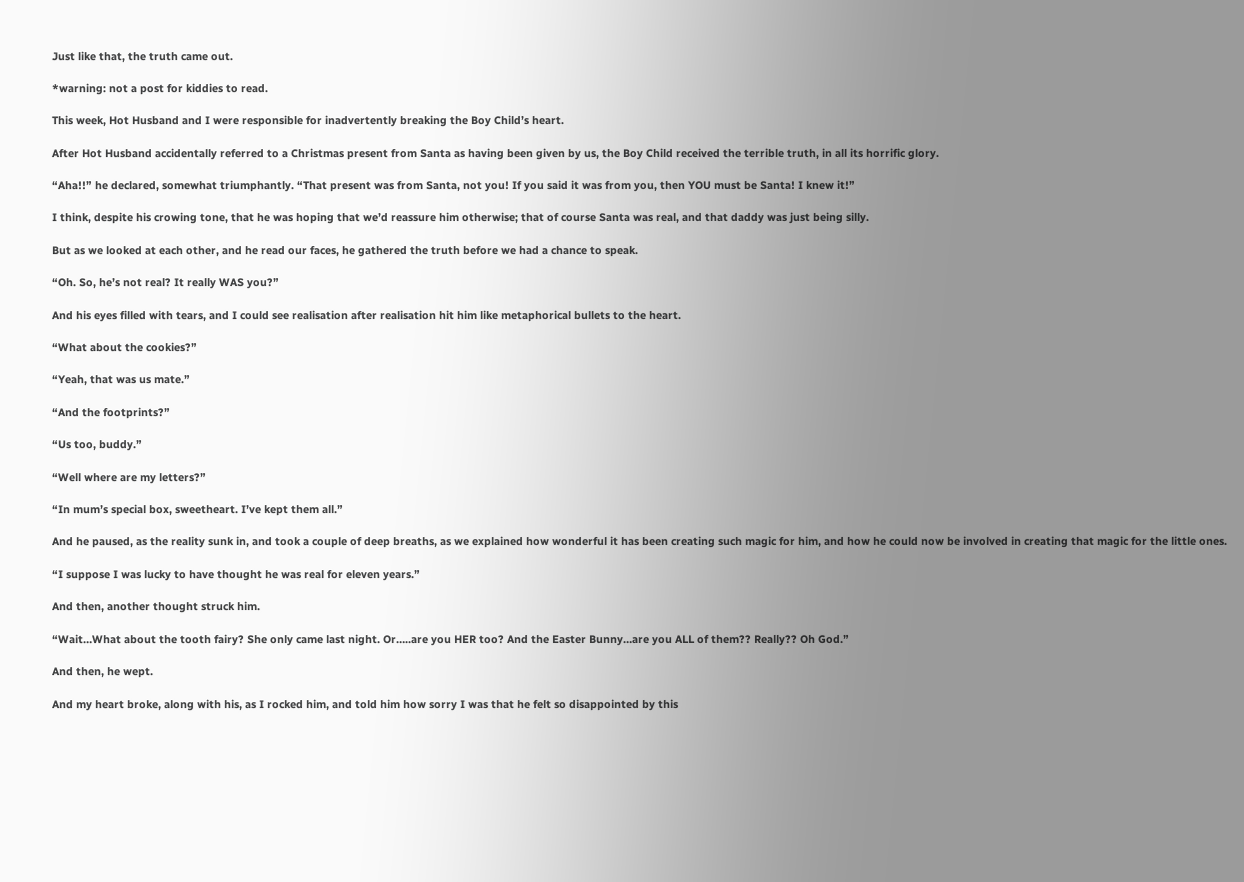Just like that, the truth came out.

*warning: not a post for kiddies to read.

This week, Hot Husband and I were responsible for inadvertently breaking the Boy Child’s heart.

After Hot Husband accidentally referred to a Christmas present from Santa as having been given by us, the Boy Child received the terrible truth, in all its horrific glory.

“Aha!!” he declared, somewhat triumphantly. “That present was from Santa, not you! If you said it was from you, then YOU must be Santa! I knew it!”

I think, despite his crowing tone, that he was hoping that we’d reassure him otherwise; that of course Santa was real, and that daddy was just being silly.

But as we looked at each other, and he read our faces, he gathered the truth before we had a chance to speak.

“Oh. So, he’s not real? It really WAS you?”

And his eyes filled with tears, and I could see realisation after realisation hit him like metaphorical bullets to the heart.

“What about the cookies?”

“Yeah, that was us mate.”

“And the footprints?”

“Us too, buddy.”

“Well where are my letters?”

“In mum’s special box, sweetheart. I’ve kept them all.”

And he paused, as the reality sunk in, and took a couple of deep breaths, as we explained how wonderful it has been creating such magic for him, and how he could now be involved in creating that magic for the little ones.

“I suppose I was lucky to have thought he was real for eleven years.”

And then, another thought struck him.

“Wait…What about the tooth fairy? She only came last night. Or…..are you HER too? And the Easter Bunny…are you ALL of them?? Really?? Oh God.”

And then, he wept.

And my heart broke, along with his, as I rocked him, and told him how sorry I was that he felt so disappointed by this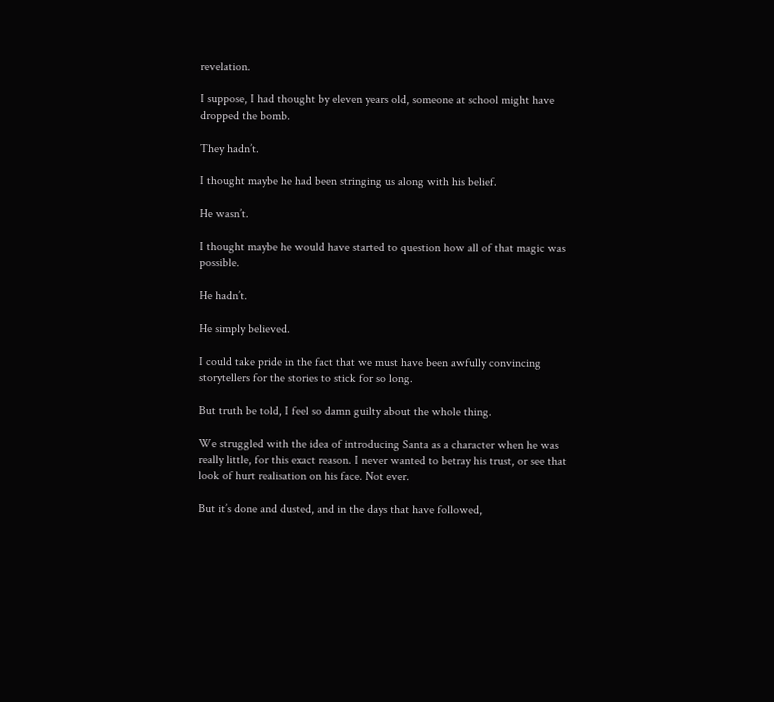revelation.

I suppose, I had thought by eleven years old, someone at school might have dropped the bomb.

They hadn’t.

I thought maybe he had been stringing us along with his belief.

He wasn’t.

I thought maybe he would have started to question how all of that magic was possible.

He hadn’t.

He simply believed.

I could take pride in the fact that we must have been awfully convincing storytellers for the stories to stick for so long.

But truth be told, I feel so damn guilty about the whole thing.

We struggled with the idea of introducing Santa as a character when he was really little, for this exact reason. I never wanted to betray his trust, or see that look of hurt realisation on his face. Not ever.

But it’s done and dusted, and in the days that have followed,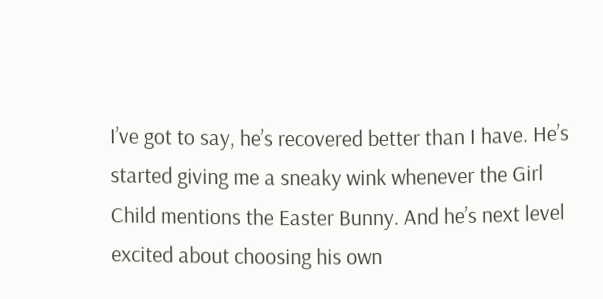I’ve got to say, he’s recovered better than I have. He’s started giving me a sneaky wink whenever the Girl Child mentions the Easter Bunny. And he’s next level excited about choosing his own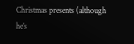Christmas presents (although he’s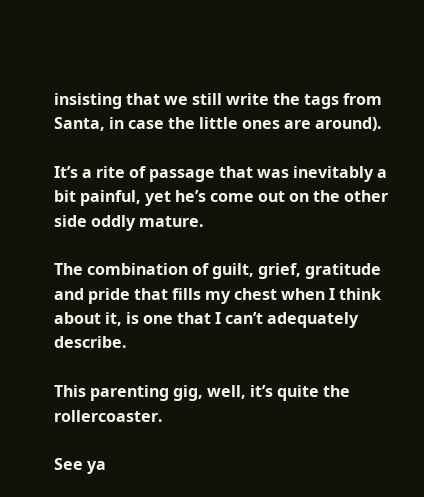insisting that we still write the tags from Santa, in case the little ones are around).

It’s a rite of passage that was inevitably a bit painful, yet he’s come out on the other side oddly mature.

The combination of guilt, grief, gratitude and pride that fills my chest when I think about it, is one that I can’t adequately describe.

This parenting gig, well, it’s quite the rollercoaster.

See ya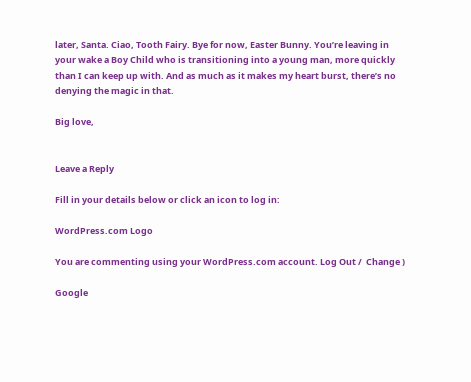later, Santa. Ciao, Tooth Fairy. Bye for now, Easter Bunny. You’re leaving in your wake a Boy Child who is transitioning into a young man, more quickly than I can keep up with. And as much as it makes my heart burst, there’s no denying the magic in that.

Big love,


Leave a Reply

Fill in your details below or click an icon to log in:

WordPress.com Logo

You are commenting using your WordPress.com account. Log Out /  Change )

Google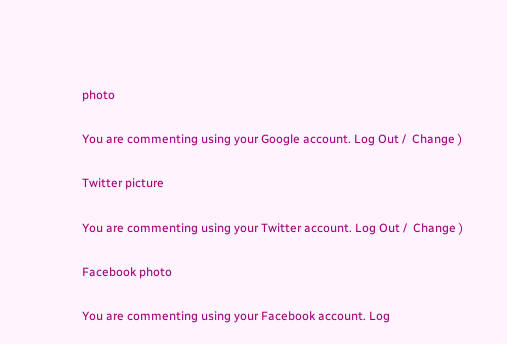photo

You are commenting using your Google account. Log Out /  Change )

Twitter picture

You are commenting using your Twitter account. Log Out /  Change )

Facebook photo

You are commenting using your Facebook account. Log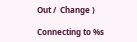Out /  Change )

Connecting to %s